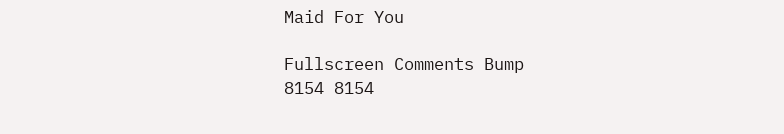Maid For You

Fullscreen Comments Bump
8154 8154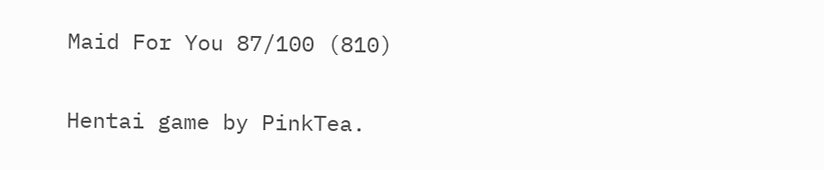Maid For You 87/100 (810)

Hentai game by PinkTea.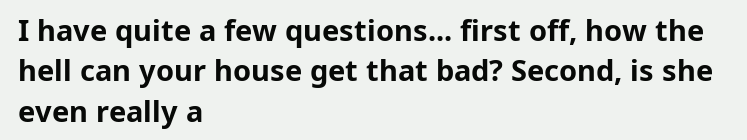I have quite a few questions... first off, how the hell can your house get that bad? Second, is she even really a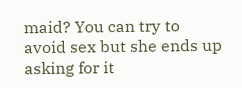maid? You can try to avoid sex but she ends up asking for it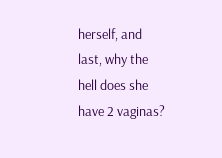herself, and last, why the hell does she have 2 vaginas?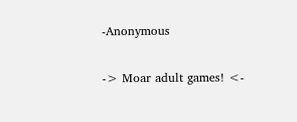-Anonymous

-> Moar adult games! <-